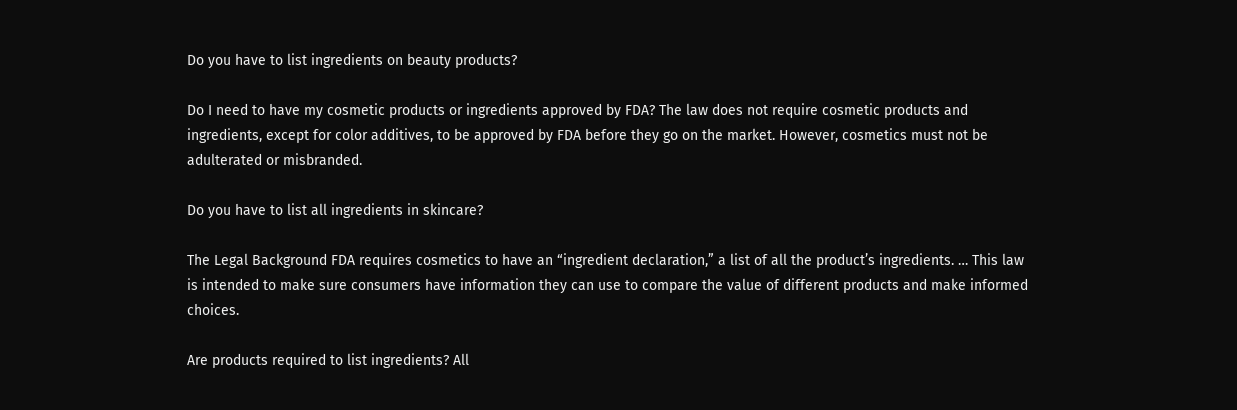Do you have to list ingredients on beauty products?

Do I need to have my cosmetic products or ingredients approved by FDA? The law does not require cosmetic products and ingredients, except for color additives, to be approved by FDA before they go on the market. However, cosmetics must not be adulterated or misbranded.

Do you have to list all ingredients in skincare?

The Legal Background FDA requires cosmetics to have an “ingredient declaration,” a list of all the product’s ingredients. … This law is intended to make sure consumers have information they can use to compare the value of different products and make informed choices.

Are products required to list ingredients? All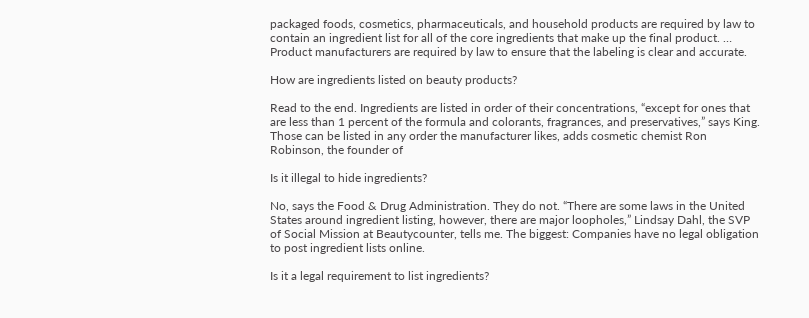packaged foods, cosmetics, pharmaceuticals, and household products are required by law to contain an ingredient list for all of the core ingredients that make up the final product. … Product manufacturers are required by law to ensure that the labeling is clear and accurate.

How are ingredients listed on beauty products?

Read to the end. Ingredients are listed in order of their concentrations, “except for ones that are less than 1 percent of the formula and colorants, fragrances, and preservatives,” says King. Those can be listed in any order the manufacturer likes, adds cosmetic chemist Ron Robinson, the founder of

Is it illegal to hide ingredients?

No, says the Food & Drug Administration. They do not. “There are some laws in the United States around ingredient listing, however, there are major loopholes,” Lindsay Dahl, the SVP of Social Mission at Beautycounter, tells me. The biggest: Companies have no legal obligation to post ingredient lists online.

Is it a legal requirement to list ingredients?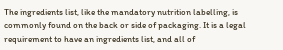The ingredients list, like the mandatory nutrition labelling, is commonly found on the back or side of packaging. It is a legal requirement to have an ingredients list, and all of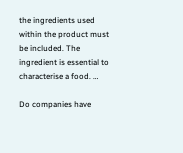the ingredients used within the product must be included. The ingredient is essential to characterise a food. …

Do companies have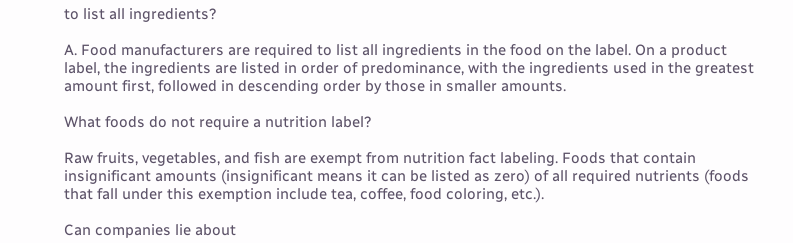to list all ingredients?

A. Food manufacturers are required to list all ingredients in the food on the label. On a product label, the ingredients are listed in order of predominance, with the ingredients used in the greatest amount first, followed in descending order by those in smaller amounts.

What foods do not require a nutrition label?

Raw fruits, vegetables, and fish are exempt from nutrition fact labeling. Foods that contain insignificant amounts (insignificant means it can be listed as zero) of all required nutrients (foods that fall under this exemption include tea, coffee, food coloring, etc.).

Can companies lie about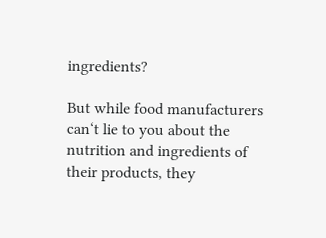ingredients?

But while food manufacturers can‘t lie to you about the nutrition and ingredients of their products, they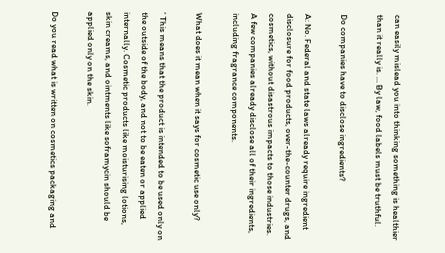can easily mislead you into thinking something is healthier than it really is. … By law, food labels must be truthful.

Do companies have to disclose ingredients?

A: No. Federal and state laws already require ingredient disclosure for food products, over-the-counter drugs, and cosmetics, without disastrous impacts to those industries. A few companies already disclose all of their ingredients, including fragrance components.

What does it mean when it says for cosmetic use only?

‘ This means that the product is intended to be used only on the outside of the body, and not to be eaten or applied internally. Cosmetic products like moisturising lotions, skin creams, and ointments like soframycin should be applied only on the skin.

Do you read what is written on cosmetics packaging and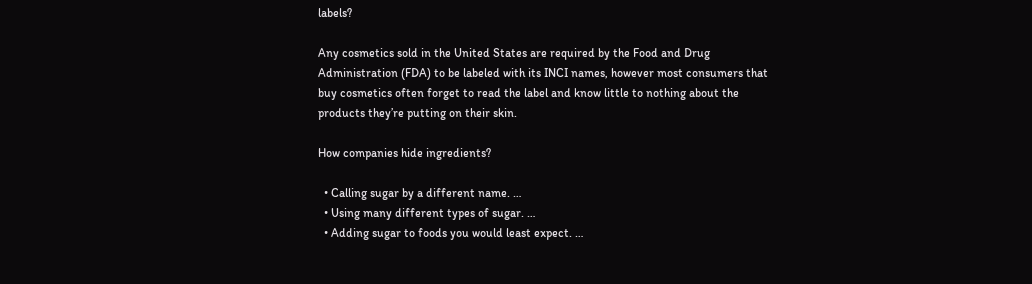labels?

Any cosmetics sold in the United States are required by the Food and Drug Administration (FDA) to be labeled with its INCI names, however most consumers that buy cosmetics often forget to read the label and know little to nothing about the products they’re putting on their skin.

How companies hide ingredients?

  • Calling sugar by a different name. …
  • Using many different types of sugar. …
  • Adding sugar to foods you would least expect. …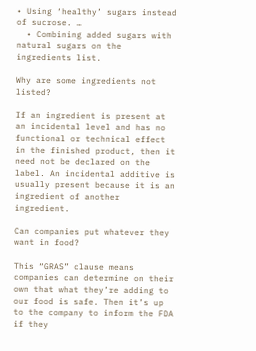• Using ‘healthy’ sugars instead of sucrose. …
  • Combining added sugars with natural sugars on the ingredients list.

Why are some ingredients not listed?

If an ingredient is present at an incidental level and has no functional or technical effect in the finished product, then it need not be declared on the label. An incidental additive is usually present because it is an ingredient of another ingredient.

Can companies put whatever they want in food?

This “GRAS” clause means companies can determine on their own that what they’re adding to our food is safe. Then it’s up to the company to inform the FDA if they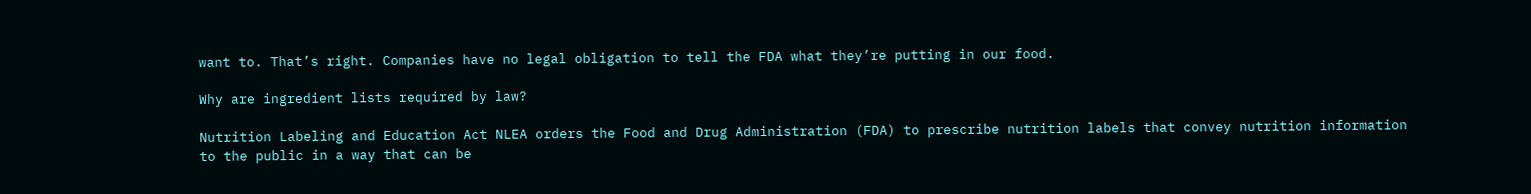want to. That’s right. Companies have no legal obligation to tell the FDA what they’re putting in our food.

Why are ingredient lists required by law?

Nutrition Labeling and Education Act NLEA orders the Food and Drug Administration (FDA) to prescribe nutrition labels that convey nutrition information to the public in a way that can be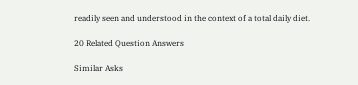readily seen and understood in the context of a total daily diet.

20 Related Question Answers

Similar Asks